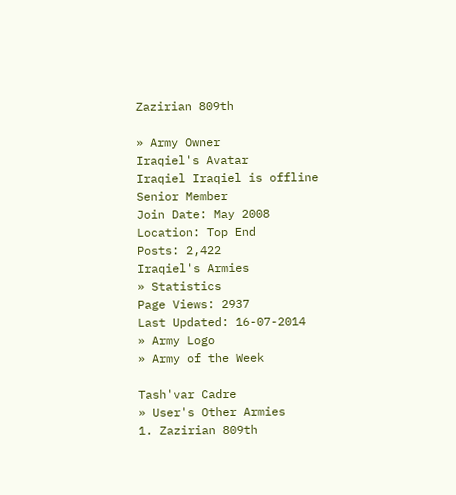Zazirian 809th

» Army Owner
Iraqiel's Avatar
Iraqiel Iraqiel is offline
Senior Member
Join Date: May 2008
Location: Top End
Posts: 2,422
Iraqiel's Armies
» Statistics
Page Views: 2937
Last Updated: 16-07-2014
» Army Logo
» Army of the Week

Tash'var Cadre
» User's Other Armies
1. Zazirian 809th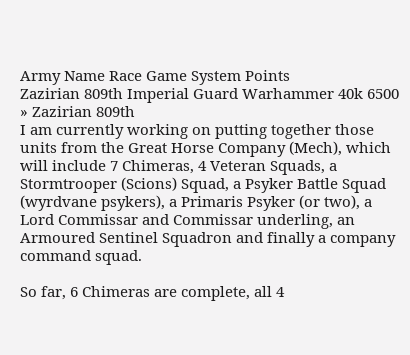Army Name Race Game System Points
Zazirian 809th Imperial Guard Warhammer 40k 6500
» Zazirian 809th
I am currently working on putting together those units from the Great Horse Company (Mech), which will include 7 Chimeras, 4 Veteran Squads, a Stormtrooper (Scions) Squad, a Psyker Battle Squad (wyrdvane psykers), a Primaris Psyker (or two), a Lord Commissar and Commissar underling, an Armoured Sentinel Squadron and finally a company command squad.

So far, 6 Chimeras are complete, all 4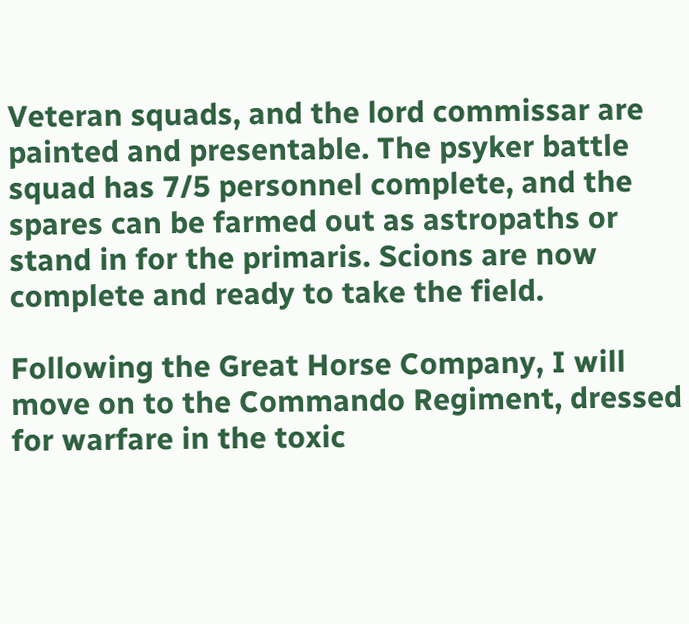Veteran squads, and the lord commissar are painted and presentable. The psyker battle squad has 7/5 personnel complete, and the spares can be farmed out as astropaths or stand in for the primaris. Scions are now complete and ready to take the field.

Following the Great Horse Company, I will move on to the Commando Regiment, dressed for warfare in the toxic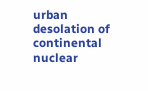urban desolation of continental nuclear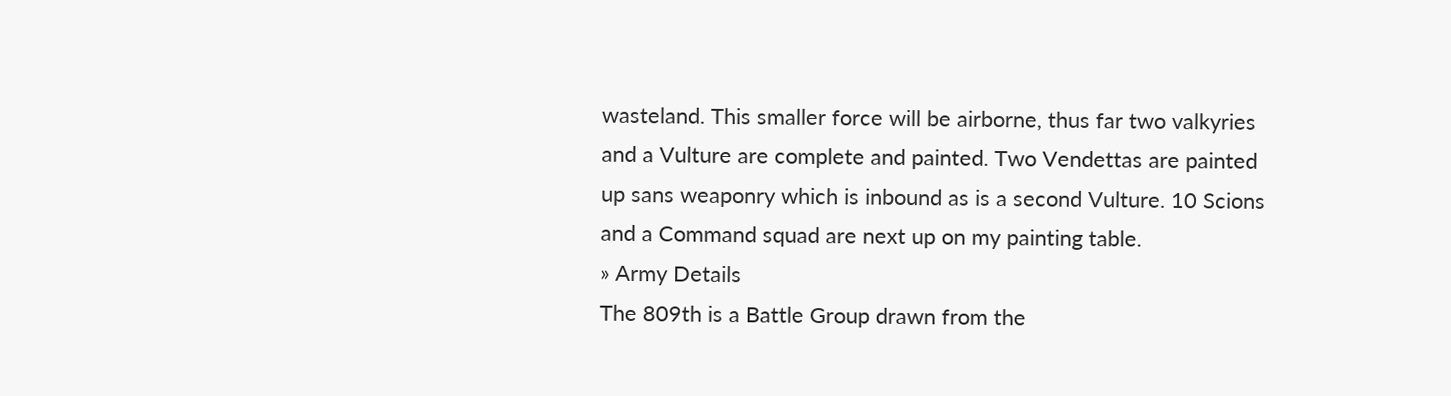wasteland. This smaller force will be airborne, thus far two valkyries and a Vulture are complete and painted. Two Vendettas are painted up sans weaponry which is inbound as is a second Vulture. 10 Scions and a Command squad are next up on my painting table.
» Army Details
The 809th is a Battle Group drawn from the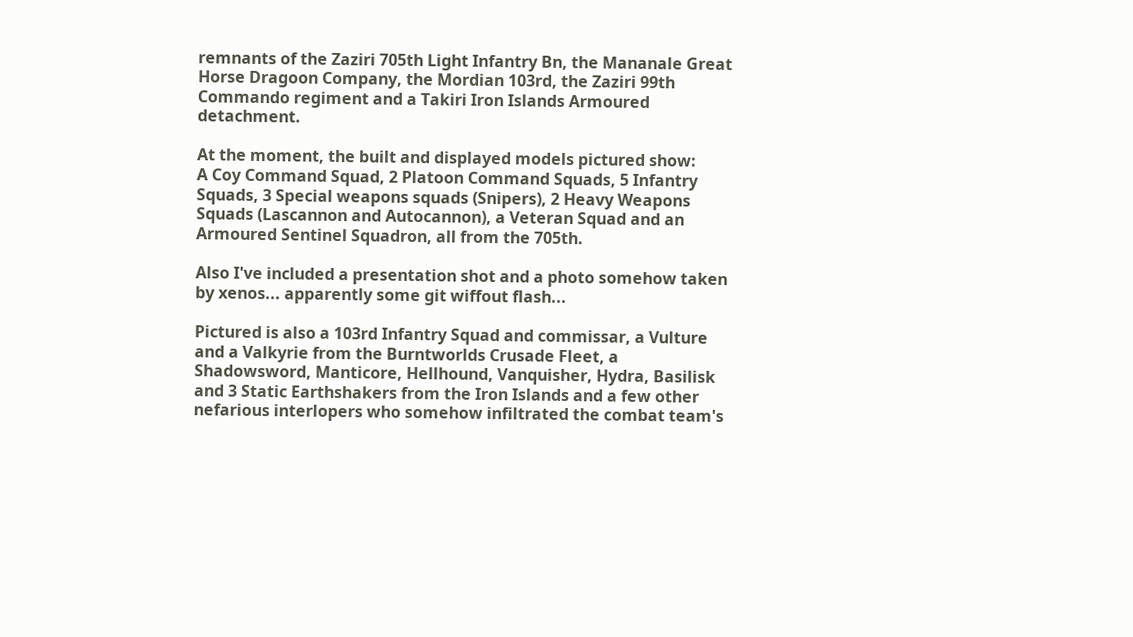remnants of the Zaziri 705th Light Infantry Bn, the Mananale Great Horse Dragoon Company, the Mordian 103rd, the Zaziri 99th Commando regiment and a Takiri Iron Islands Armoured detachment.

At the moment, the built and displayed models pictured show:
A Coy Command Squad, 2 Platoon Command Squads, 5 Infantry Squads, 3 Special weapons squads (Snipers), 2 Heavy Weapons Squads (Lascannon and Autocannon), a Veteran Squad and an Armoured Sentinel Squadron, all from the 705th.

Also I've included a presentation shot and a photo somehow taken by xenos... apparently some git wiffout flash...

Pictured is also a 103rd Infantry Squad and commissar, a Vulture and a Valkyrie from the Burntworlds Crusade Fleet, a Shadowsword, Manticore, Hellhound, Vanquisher, Hydra, Basilisk and 3 Static Earthshakers from the Iron Islands and a few other nefarious interlopers who somehow infiltrated the combat team's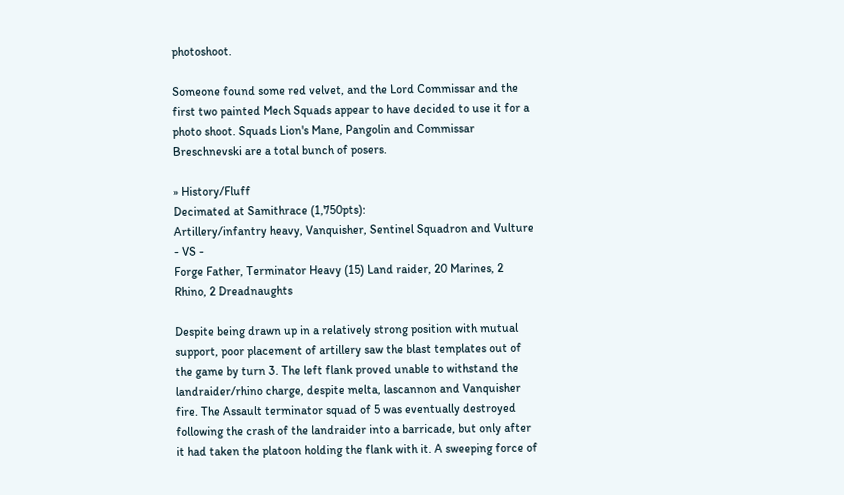photoshoot.

Someone found some red velvet, and the Lord Commissar and the first two painted Mech Squads appear to have decided to use it for a photo shoot. Squads Lion's Mane, Pangolin and Commissar Breschnevski are a total bunch of posers.

» History/Fluff
Decimated at Samithrace (1,750pts):
Artillery/infantry heavy, Vanquisher, Sentinel Squadron and Vulture
- VS -
Forge Father, Terminator Heavy (15) Land raider, 20 Marines, 2 Rhino, 2 Dreadnaughts

Despite being drawn up in a relatively strong position with mutual support, poor placement of artillery saw the blast templates out of the game by turn 3. The left flank proved unable to withstand the landraider/rhino charge, despite melta, lascannon and Vanquisher fire. The Assault terminator squad of 5 was eventually destroyed following the crash of the landraider into a barricade, but only after it had taken the platoon holding the flank with it. A sweeping force of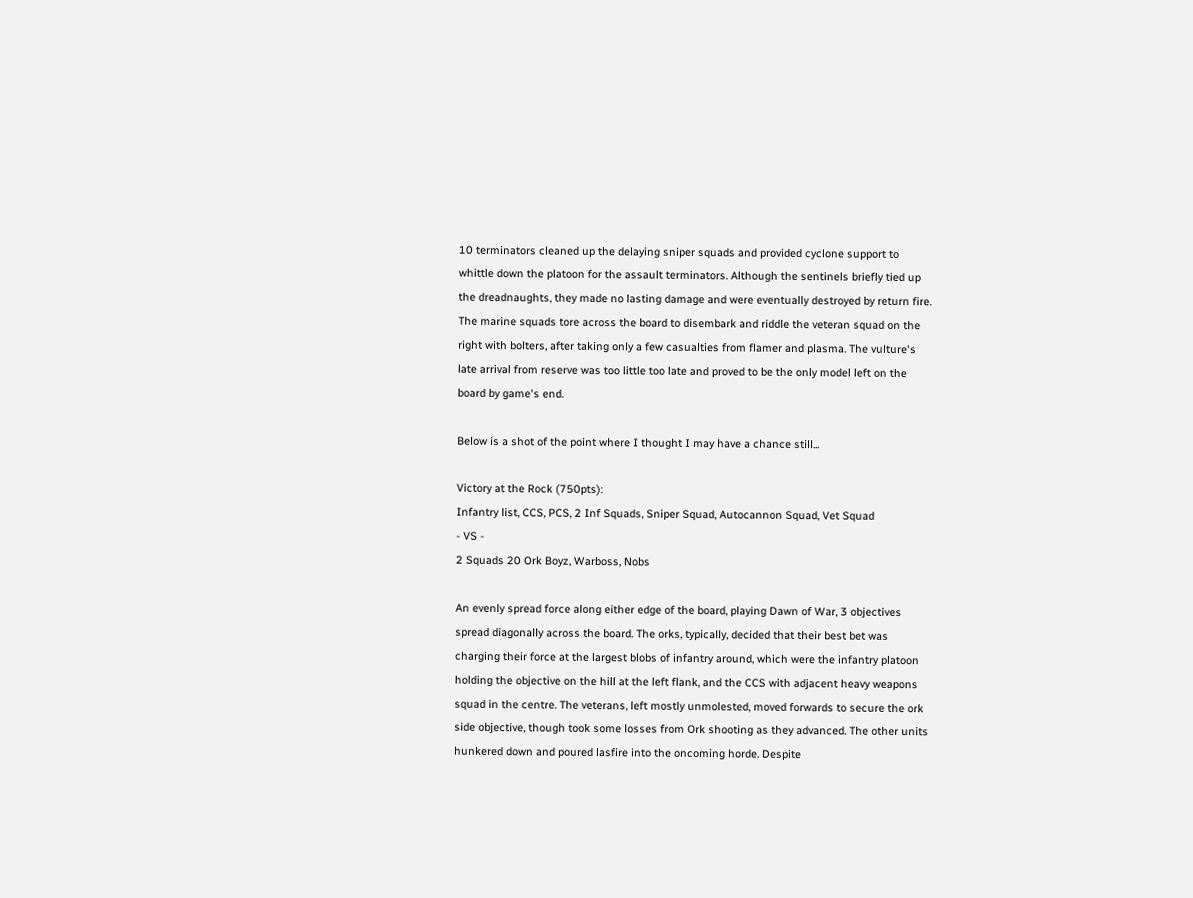10 terminators cleaned up the delaying sniper squads and provided cyclone support to whittle down the platoon for the assault terminators. Although the sentinels briefly tied up the dreadnaughts, they made no lasting damage and were eventually destroyed by return fire. The marine squads tore across the board to disembark and riddle the veteran squad on the right with bolters, after taking only a few casualties from flamer and plasma. The vulture's late arrival from reserve was too little too late and proved to be the only model left on the board by game's end.

Below is a shot of the point where I thought I may have a chance still...

Victory at the Rock (750pts):
Infantry list, CCS, PCS, 2 Inf Squads, Sniper Squad, Autocannon Squad, Vet Squad
- VS -
2 Squads 20 Ork Boyz, Warboss, Nobs

An evenly spread force along either edge of the board, playing Dawn of War, 3 objectives spread diagonally across the board. The orks, typically, decided that their best bet was charging their force at the largest blobs of infantry around, which were the infantry platoon holding the objective on the hill at the left flank, and the CCS with adjacent heavy weapons squad in the centre. The veterans, left mostly unmolested, moved forwards to secure the ork side objective, though took some losses from Ork shooting as they advanced. The other units hunkered down and poured lasfire into the oncoming horde. Despite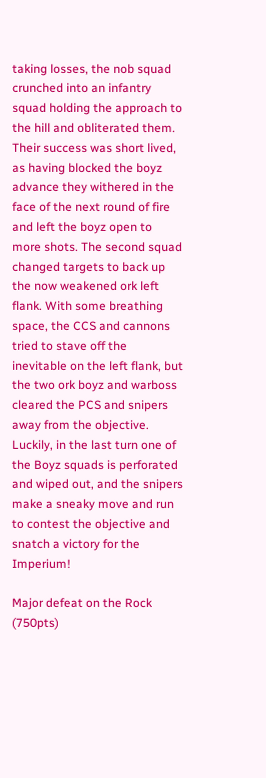taking losses, the nob squad crunched into an infantry squad holding the approach to the hill and obliterated them. Their success was short lived, as having blocked the boyz advance they withered in the face of the next round of fire and left the boyz open to more shots. The second squad changed targets to back up the now weakened ork left flank. With some breathing space, the CCS and cannons tried to stave off the inevitable on the left flank, but the two ork boyz and warboss cleared the PCS and snipers away from the objective. Luckily, in the last turn one of the Boyz squads is perforated and wiped out, and the snipers make a sneaky move and run to contest the objective and snatch a victory for the Imperium!

Major defeat on the Rock (750pts)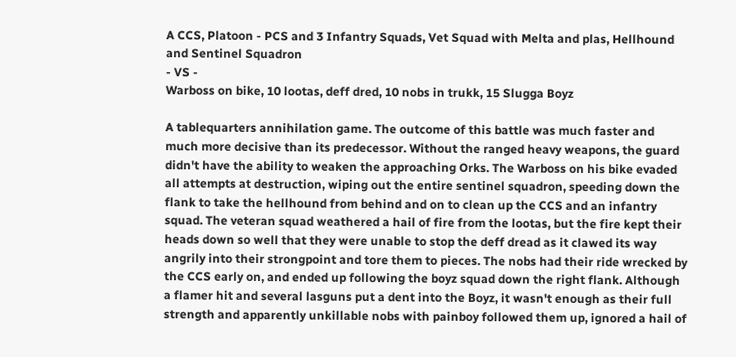A CCS, Platoon - PCS and 3 Infantry Squads, Vet Squad with Melta and plas, Hellhound and Sentinel Squadron
- VS -
Warboss on bike, 10 lootas, deff dred, 10 nobs in trukk, 15 Slugga Boyz

A tablequarters annihilation game. The outcome of this battle was much faster and much more decisive than its predecessor. Without the ranged heavy weapons, the guard didn't have the ability to weaken the approaching Orks. The Warboss on his bike evaded all attempts at destruction, wiping out the entire sentinel squadron, speeding down the flank to take the hellhound from behind and on to clean up the CCS and an infantry squad. The veteran squad weathered a hail of fire from the lootas, but the fire kept their heads down so well that they were unable to stop the deff dread as it clawed its way angrily into their strongpoint and tore them to pieces. The nobs had their ride wrecked by the CCS early on, and ended up following the boyz squad down the right flank. Although a flamer hit and several lasguns put a dent into the Boyz, it wasn't enough as their full strength and apparently unkillable nobs with painboy followed them up, ignored a hail of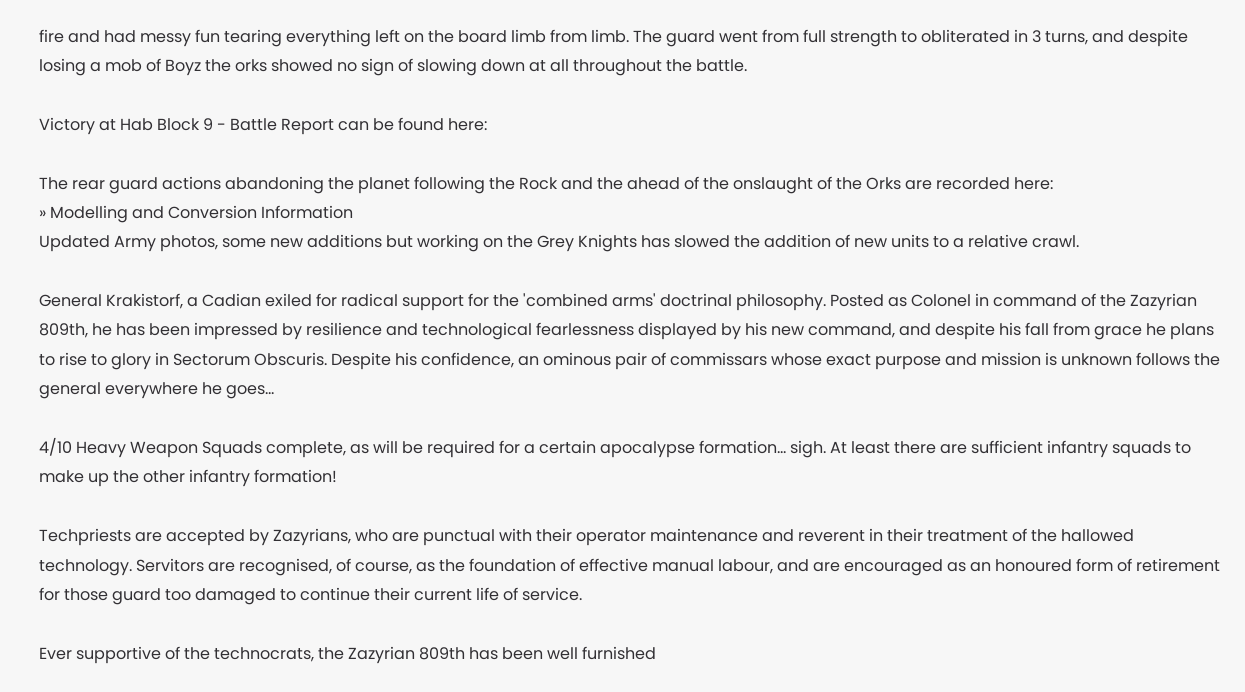fire and had messy fun tearing everything left on the board limb from limb. The guard went from full strength to obliterated in 3 turns, and despite losing a mob of Boyz the orks showed no sign of slowing down at all throughout the battle.

Victory at Hab Block 9 - Battle Report can be found here:

The rear guard actions abandoning the planet following the Rock and the ahead of the onslaught of the Orks are recorded here:
» Modelling and Conversion Information
Updated Army photos, some new additions but working on the Grey Knights has slowed the addition of new units to a relative crawl.

General Krakistorf, a Cadian exiled for radical support for the 'combined arms' doctrinal philosophy. Posted as Colonel in command of the Zazyrian 809th, he has been impressed by resilience and technological fearlessness displayed by his new command, and despite his fall from grace he plans to rise to glory in Sectorum Obscuris. Despite his confidence, an ominous pair of commissars whose exact purpose and mission is unknown follows the general everywhere he goes...

4/10 Heavy Weapon Squads complete, as will be required for a certain apocalypse formation... sigh. At least there are sufficient infantry squads to make up the other infantry formation!

Techpriests are accepted by Zazyrians, who are punctual with their operator maintenance and reverent in their treatment of the hallowed technology. Servitors are recognised, of course, as the foundation of effective manual labour, and are encouraged as an honoured form of retirement for those guard too damaged to continue their current life of service.

Ever supportive of the technocrats, the Zazyrian 809th has been well furnished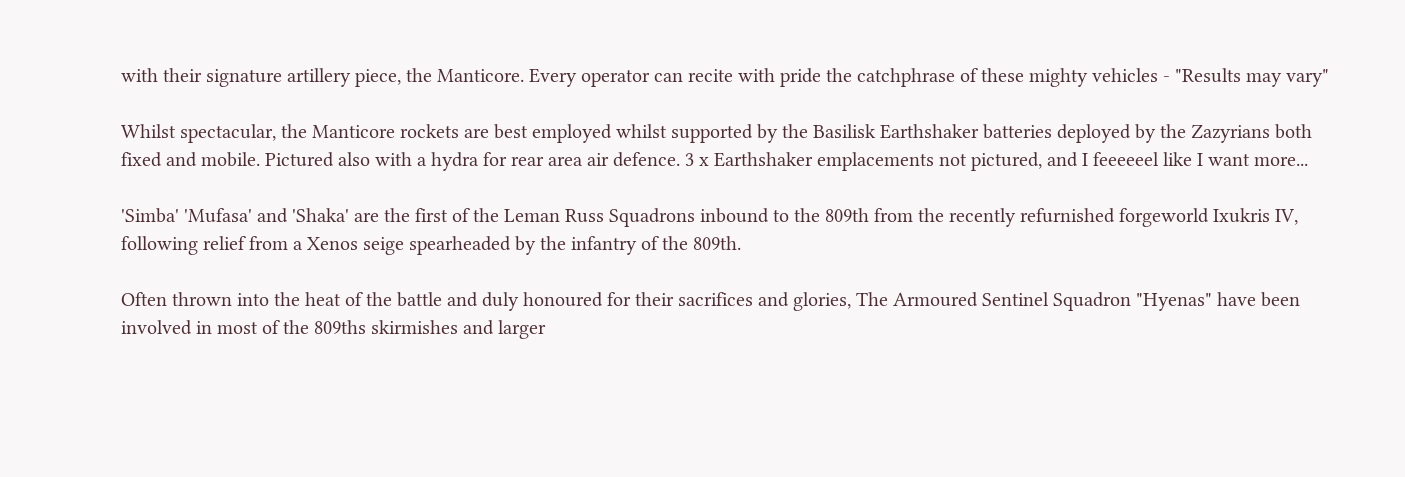with their signature artillery piece, the Manticore. Every operator can recite with pride the catchphrase of these mighty vehicles - "Results may vary"

Whilst spectacular, the Manticore rockets are best employed whilst supported by the Basilisk Earthshaker batteries deployed by the Zazyrians both fixed and mobile. Pictured also with a hydra for rear area air defence. 3 x Earthshaker emplacements not pictured, and I feeeeeel like I want more...

'Simba' 'Mufasa' and 'Shaka' are the first of the Leman Russ Squadrons inbound to the 809th from the recently refurnished forgeworld Ixukris IV, following relief from a Xenos seige spearheaded by the infantry of the 809th.

Often thrown into the heat of the battle and duly honoured for their sacrifices and glories, The Armoured Sentinel Squadron "Hyenas" have been involved in most of the 809ths skirmishes and larger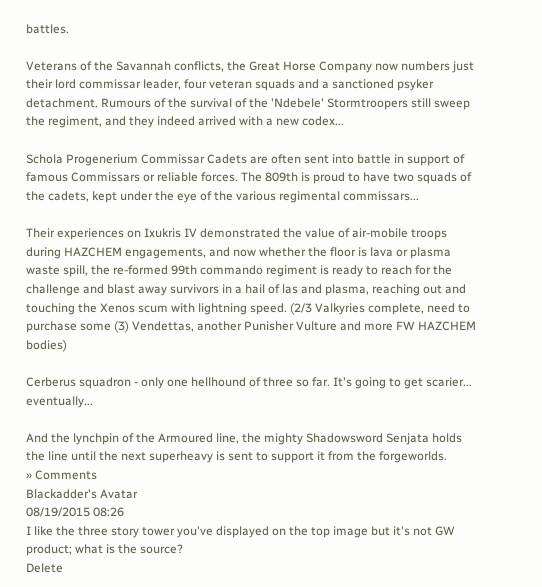battles.

Veterans of the Savannah conflicts, the Great Horse Company now numbers just their lord commissar leader, four veteran squads and a sanctioned psyker detachment. Rumours of the survival of the 'Ndebele' Stormtroopers still sweep the regiment, and they indeed arrived with a new codex...

Schola Progenerium Commissar Cadets are often sent into battle in support of famous Commissars or reliable forces. The 809th is proud to have two squads of the cadets, kept under the eye of the various regimental commissars...

Their experiences on Ixukris IV demonstrated the value of air-mobile troops during HAZCHEM engagements, and now whether the floor is lava or plasma waste spill, the re-formed 99th commando regiment is ready to reach for the challenge and blast away survivors in a hail of las and plasma, reaching out and touching the Xenos scum with lightning speed. (2/3 Valkyries complete, need to purchase some (3) Vendettas, another Punisher Vulture and more FW HAZCHEM bodies)

Cerberus squadron - only one hellhound of three so far. It's going to get scarier... eventually...

And the lynchpin of the Armoured line, the mighty Shadowsword Senjata holds the line until the next superheavy is sent to support it from the forgeworlds.
» Comments
Blackadder's Avatar
08/19/2015 08:26
I like the three story tower you've displayed on the top image but it's not GW product; what is the source?
Delete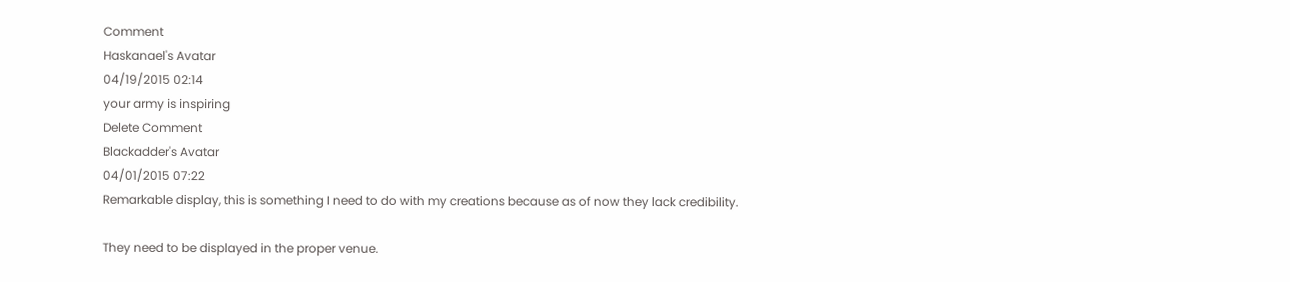Comment
Haskanael's Avatar
04/19/2015 02:14
your army is inspiring
Delete Comment
Blackadder's Avatar
04/01/2015 07:22
Remarkable display, this is something I need to do with my creations because as of now they lack credibility.

They need to be displayed in the proper venue.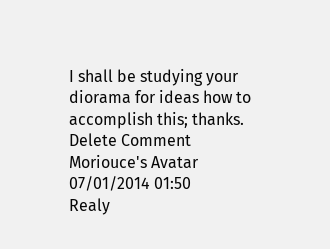I shall be studying your diorama for ideas how to accomplish this; thanks.
Delete Comment
Moriouce's Avatar
07/01/2014 01:50
Realy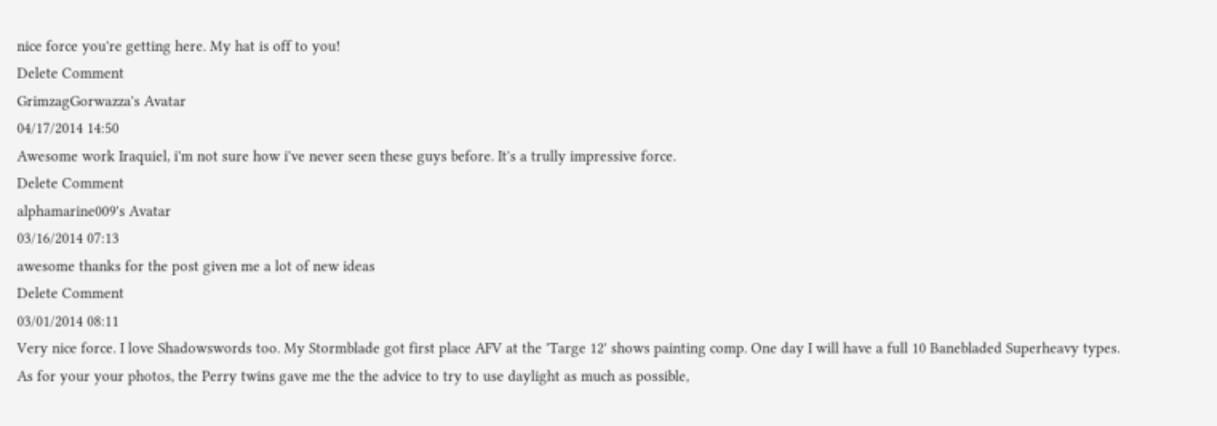nice force you're getting here. My hat is off to you!
Delete Comment
GrimzagGorwazza's Avatar
04/17/2014 14:50
Awesome work Iraquiel, i'm not sure how i've never seen these guys before. It's a trully impressive force.
Delete Comment
alphamarine009's Avatar
03/16/2014 07:13
awesome thanks for the post given me a lot of new ideas
Delete Comment
03/01/2014 08:11
Very nice force. I love Shadowswords too. My Stormblade got first place AFV at the 'Targe 12' shows painting comp. One day I will have a full 10 Banebladed Superheavy types.
As for your your photos, the Perry twins gave me the the advice to try to use daylight as much as possible,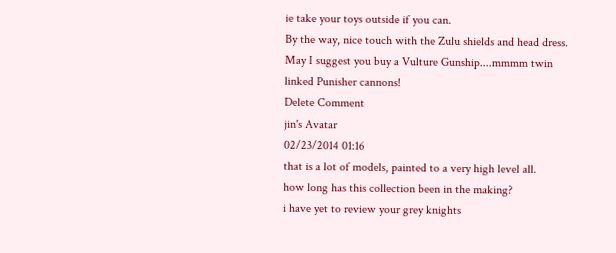ie take your toys outside if you can.
By the way, nice touch with the Zulu shields and head dress.
May I suggest you buy a Vulture Gunship....mmmm twin linked Punisher cannons!
Delete Comment
jin's Avatar
02/23/2014 01:16
that is a lot of models, painted to a very high level all.
how long has this collection been in the making?
i have yet to review your grey knights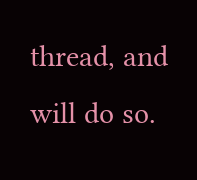thread, and will do so.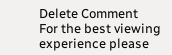Delete Comment
For the best viewing experience please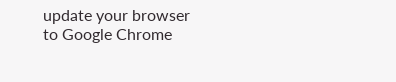update your browser to Google Chrome